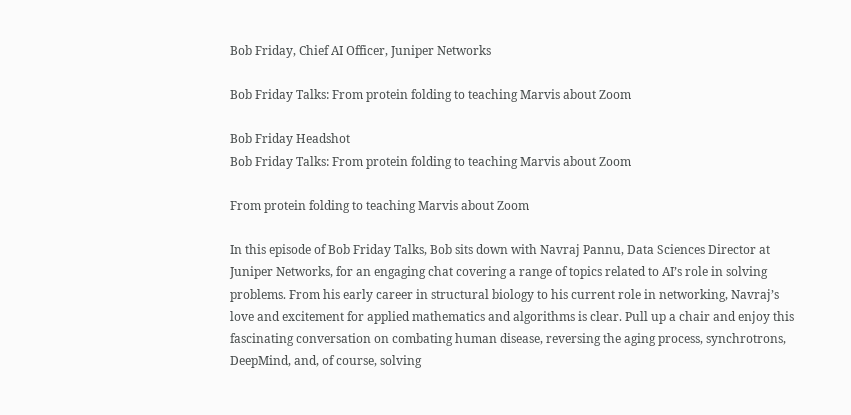Bob Friday, Chief AI Officer, Juniper Networks

Bob Friday Talks: From protein folding to teaching Marvis about Zoom

Bob Friday Headshot
Bob Friday Talks: From protein folding to teaching Marvis about Zoom

From protein folding to teaching Marvis about Zoom

In this episode of Bob Friday Talks, Bob sits down with Navraj Pannu, Data Sciences Director at Juniper Networks, for an engaging chat covering a range of topics related to AI’s role in solving problems. From his early career in structural biology to his current role in networking, Navraj’s love and excitement for applied mathematics and algorithms is clear. Pull up a chair and enjoy this fascinating conversation on combating human disease, reversing the aging process, synchrotrons, DeepMind, and, of course, solving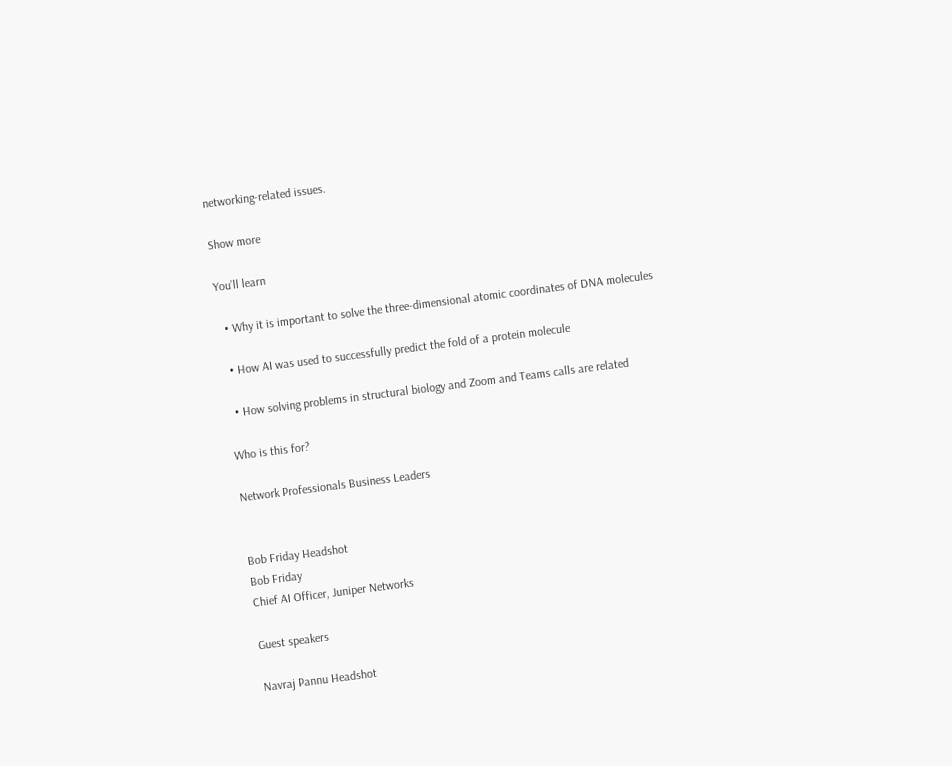networking-related issues.

Show more

You’ll learn

  • Why it is important to solve the three-dimensional atomic coordinates of DNA molecules

  • How AI was used to successfully predict the fold of a protein molecule

  • How solving problems in structural biology and Zoom and Teams calls are related

Who is this for?

Network Professionals Business Leaders


Bob Friday Headshot
Bob Friday
Chief AI Officer, Juniper Networks

Guest speakers

Navraj Pannu Headshot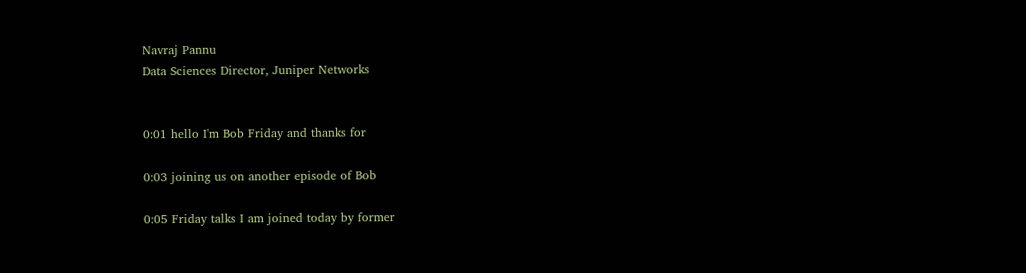Navraj Pannu
Data Sciences Director, Juniper Networks


0:01 hello I'm Bob Friday and thanks for

0:03 joining us on another episode of Bob

0:05 Friday talks I am joined today by former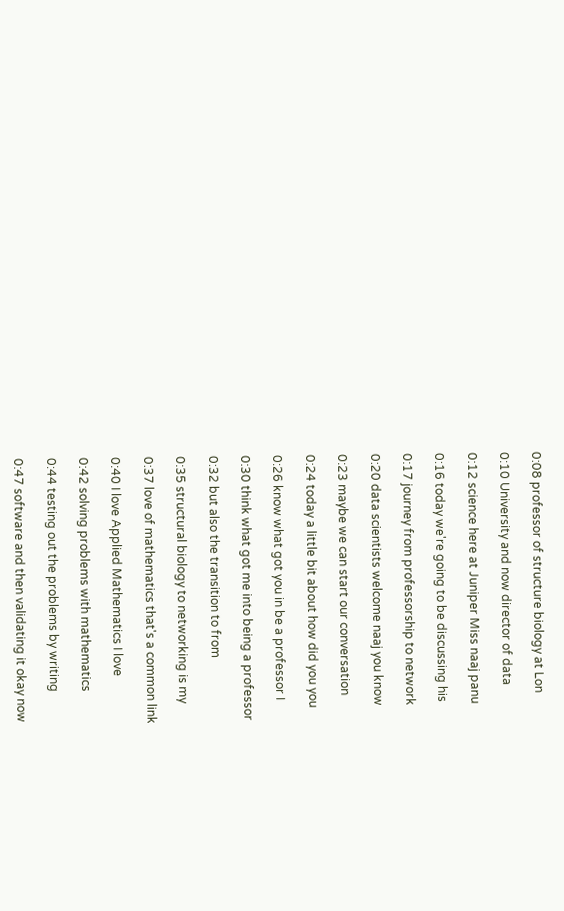0:08 professor of structure biology at Lon

0:10 University and now director of data

0:12 science here at Juniper Miss naaj panu

0:16 today we're going to be discussing his

0:17 journey from professorship to network

0:20 data scientists welcome naaj you know

0:23 maybe we can start our conversation

0:24 today a little bit about how did you you

0:26 know what got you in be a professor I

0:30 think what got me into being a professor

0:32 but also the transition to from

0:35 structural biology to networking is my

0:37 love of mathematics that's a common link

0:40 I love Applied Mathematics I love

0:42 solving problems with mathematics

0:44 testing out the problems by writing

0:47 software and then validating it okay now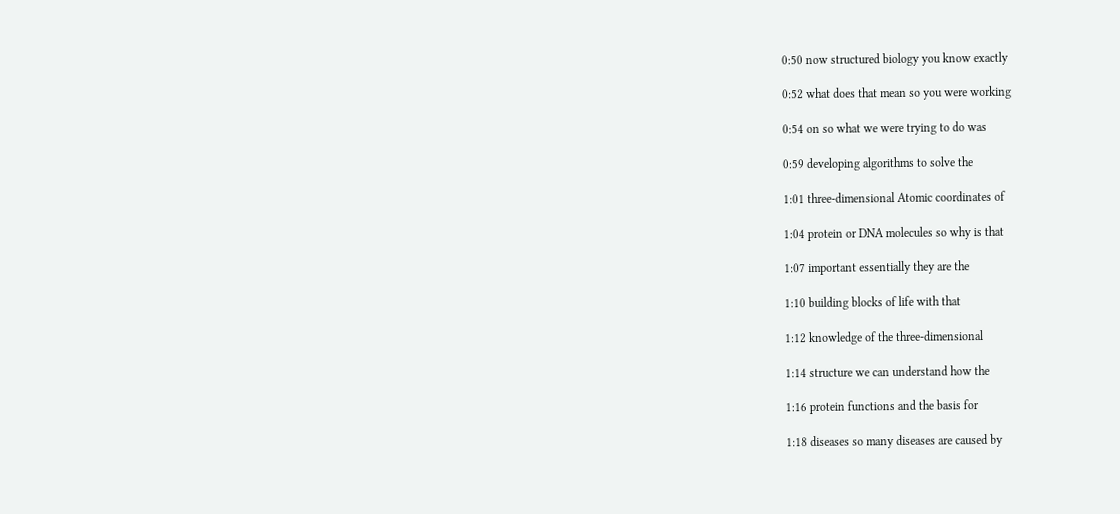0:50 now structured biology you know exactly

0:52 what does that mean so you were working

0:54 on so what we were trying to do was

0:59 developing algorithms to solve the

1:01 three-dimensional Atomic coordinates of

1:04 protein or DNA molecules so why is that

1:07 important essentially they are the

1:10 building blocks of life with that

1:12 knowledge of the three-dimensional

1:14 structure we can understand how the

1:16 protein functions and the basis for

1:18 diseases so many diseases are caused by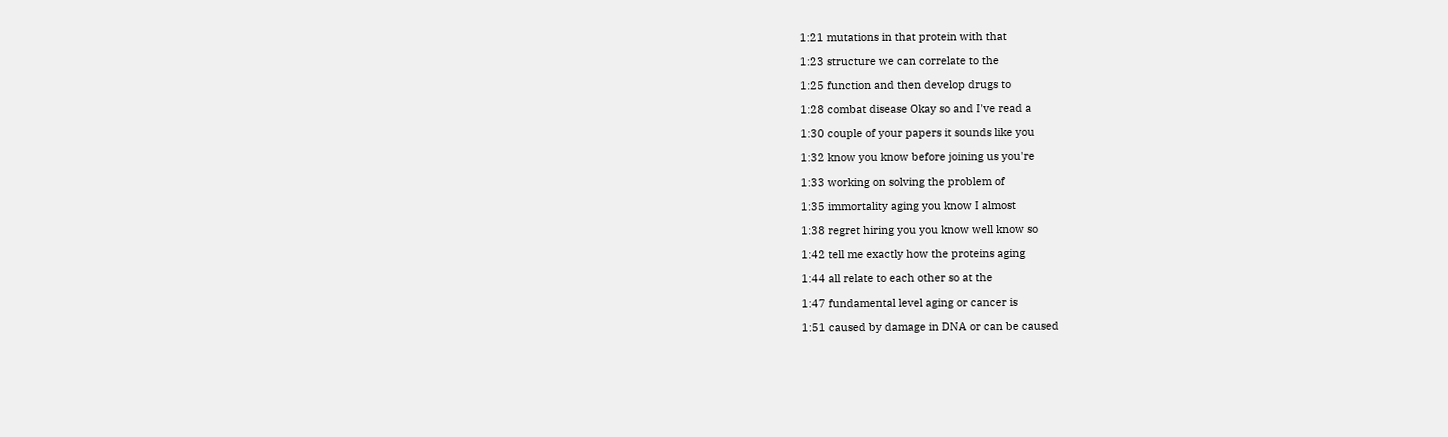1:21 mutations in that protein with that

1:23 structure we can correlate to the

1:25 function and then develop drugs to

1:28 combat disease Okay so and I've read a

1:30 couple of your papers it sounds like you

1:32 know you know before joining us you're

1:33 working on solving the problem of

1:35 immortality aging you know I almost

1:38 regret hiring you you know well know so

1:42 tell me exactly how the proteins aging

1:44 all relate to each other so at the

1:47 fundamental level aging or cancer is

1:51 caused by damage in DNA or can be caused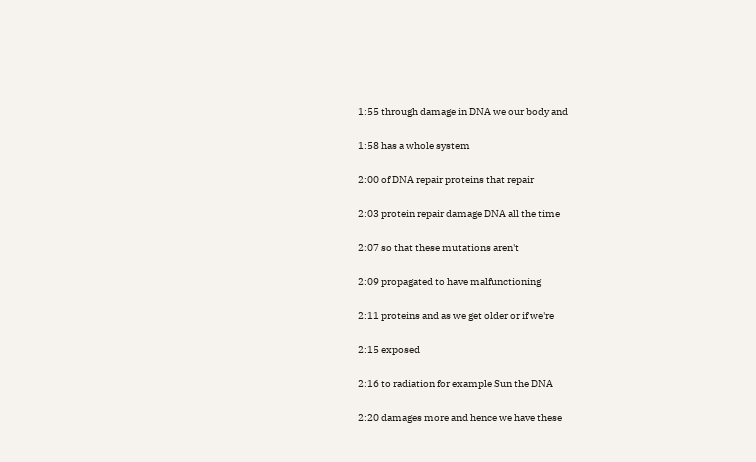1:55 through damage in DNA we our body and

1:58 has a whole system

2:00 of DNA repair proteins that repair

2:03 protein repair damage DNA all the time

2:07 so that these mutations aren't

2:09 propagated to have malfunctioning

2:11 proteins and as we get older or if we're

2:15 exposed

2:16 to radiation for example Sun the DNA

2:20 damages more and hence we have these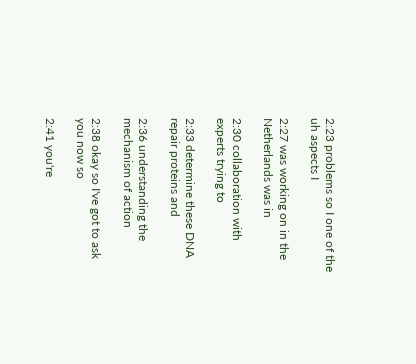2:23 problems so I one of the uh aspects I

2:27 was working on in the Netherlands was in

2:30 collaboration with experts trying to

2:33 determine these DNA repair proteins and

2:36 understanding the mechanism of action

2:38 okay so I've got to ask you now so

2:41 you're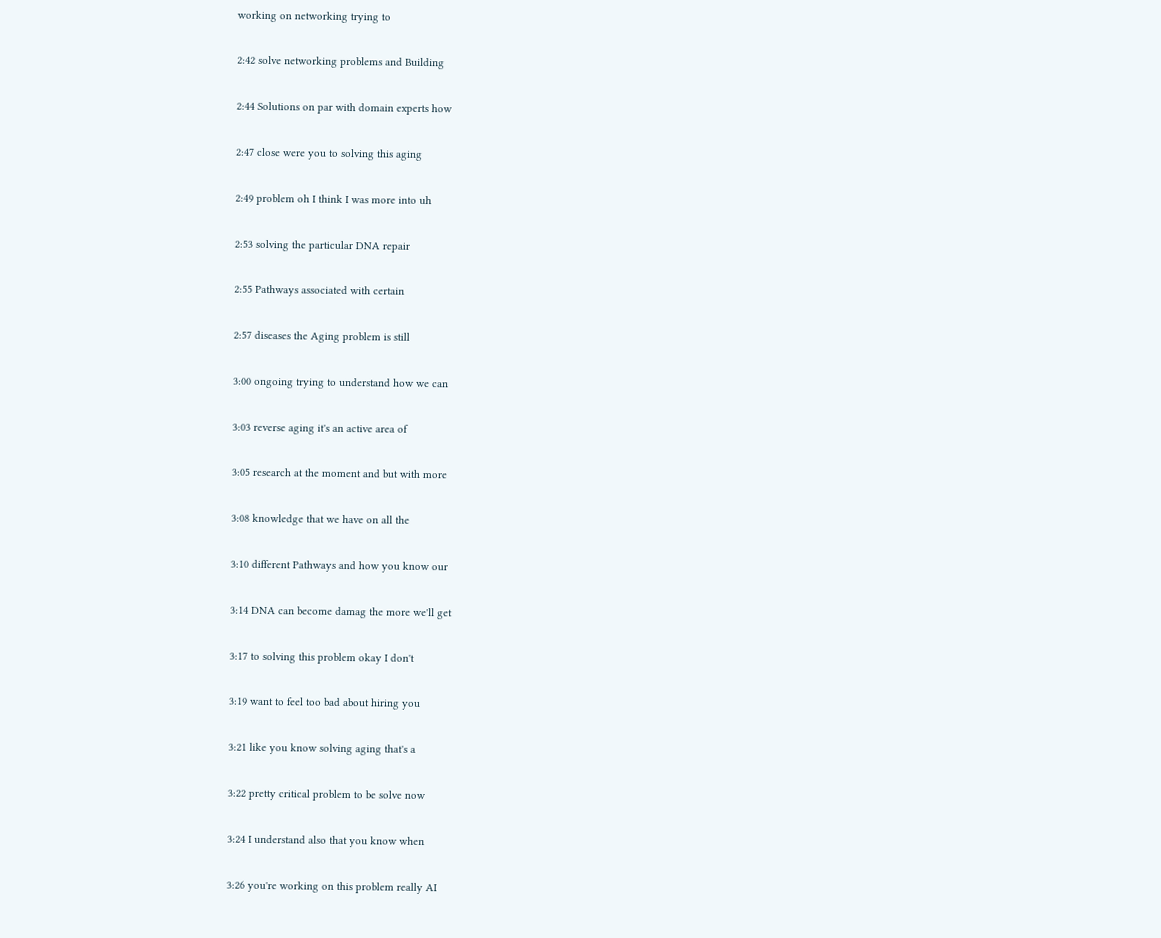working on networking trying to

2:42 solve networking problems and Building

2:44 Solutions on par with domain experts how

2:47 close were you to solving this aging

2:49 problem oh I think I was more into uh

2:53 solving the particular DNA repair

2:55 Pathways associated with certain

2:57 diseases the Aging problem is still

3:00 ongoing trying to understand how we can

3:03 reverse aging it's an active area of

3:05 research at the moment and but with more

3:08 knowledge that we have on all the

3:10 different Pathways and how you know our

3:14 DNA can become damag the more we'll get

3:17 to solving this problem okay I don't

3:19 want to feel too bad about hiring you

3:21 like you know solving aging that's a

3:22 pretty critical problem to be solve now

3:24 I understand also that you know when

3:26 you're working on this problem really AI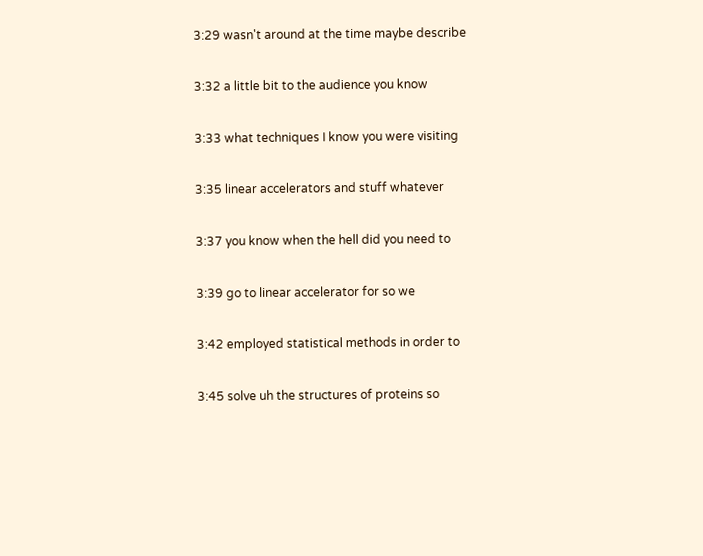3:29 wasn't around at the time maybe describe

3:32 a little bit to the audience you know

3:33 what techniques I know you were visiting

3:35 linear accelerators and stuff whatever

3:37 you know when the hell did you need to

3:39 go to linear accelerator for so we

3:42 employed statistical methods in order to

3:45 solve uh the structures of proteins so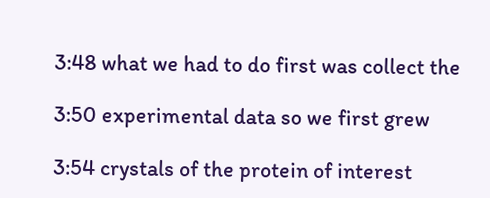3:48 what we had to do first was collect the

3:50 experimental data so we first grew

3:54 crystals of the protein of interest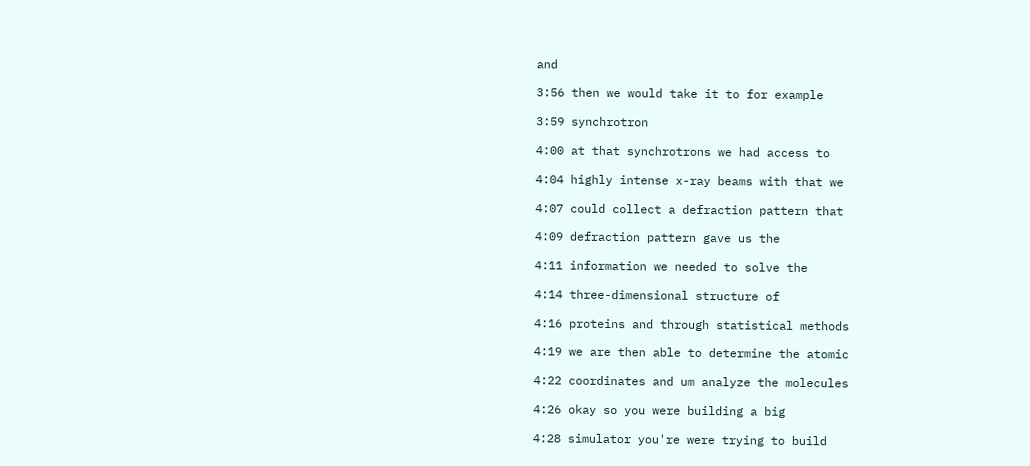and

3:56 then we would take it to for example

3:59 synchrotron

4:00 at that synchrotrons we had access to

4:04 highly intense x-ray beams with that we

4:07 could collect a defraction pattern that

4:09 defraction pattern gave us the

4:11 information we needed to solve the

4:14 three-dimensional structure of

4:16 proteins and through statistical methods

4:19 we are then able to determine the atomic

4:22 coordinates and um analyze the molecules

4:26 okay so you were building a big

4:28 simulator you're were trying to build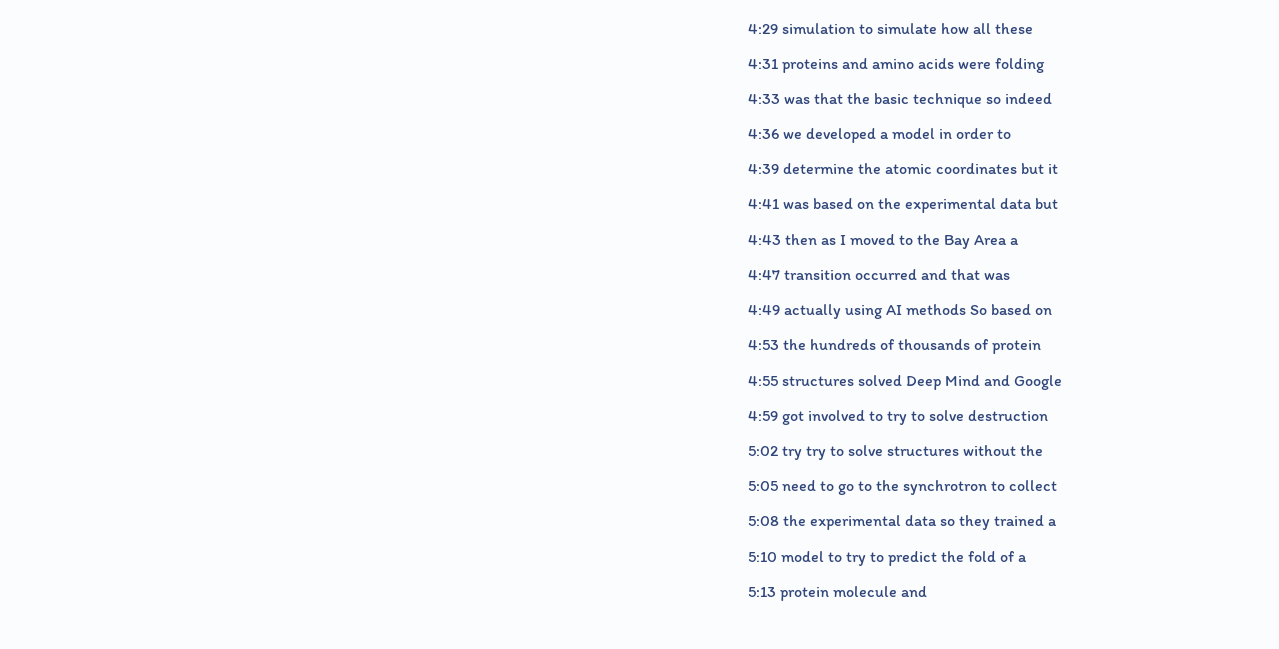4:29 simulation to simulate how all these

4:31 proteins and amino acids were folding

4:33 was that the basic technique so indeed

4:36 we developed a model in order to

4:39 determine the atomic coordinates but it

4:41 was based on the experimental data but

4:43 then as I moved to the Bay Area a

4:47 transition occurred and that was

4:49 actually using AI methods So based on

4:53 the hundreds of thousands of protein

4:55 structures solved Deep Mind and Google

4:59 got involved to try to solve destruction

5:02 try try to solve structures without the

5:05 need to go to the synchrotron to collect

5:08 the experimental data so they trained a

5:10 model to try to predict the fold of a

5:13 protein molecule and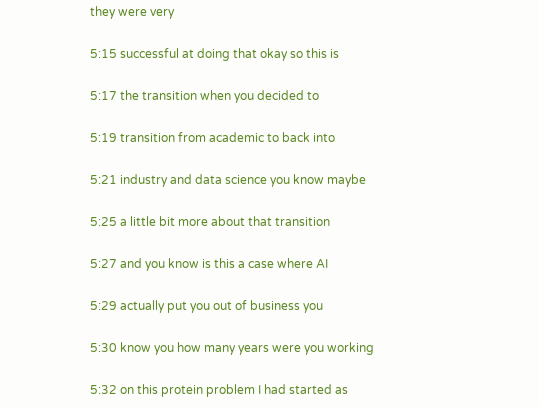they were very

5:15 successful at doing that okay so this is

5:17 the transition when you decided to

5:19 transition from academic to back into

5:21 industry and data science you know maybe

5:25 a little bit more about that transition

5:27 and you know is this a case where AI

5:29 actually put you out of business you

5:30 know you how many years were you working

5:32 on this protein problem I had started as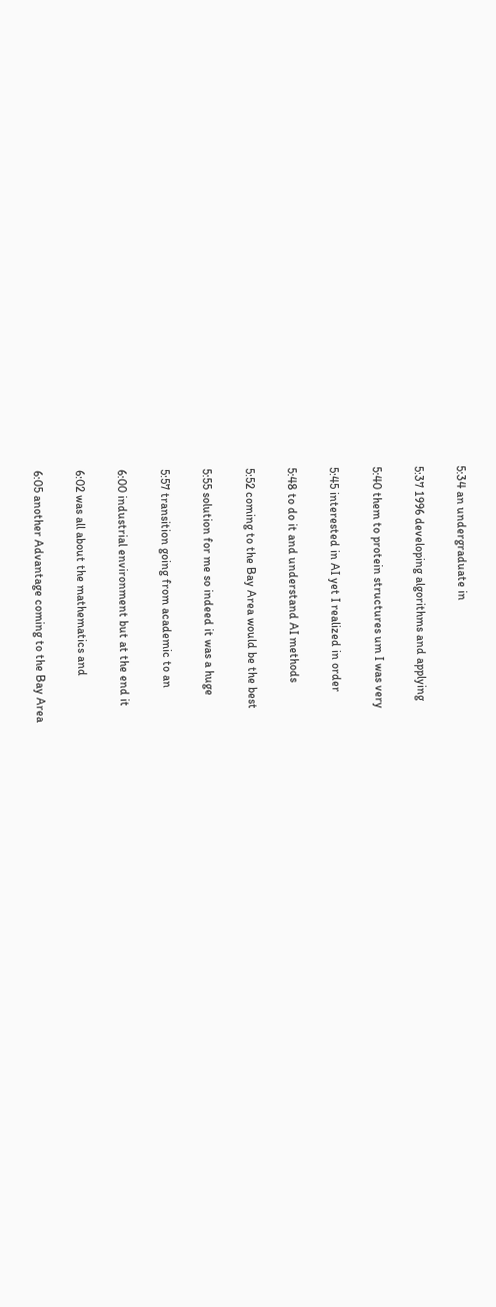5:34 an undergraduate in

5:37 1996 developing algorithms and applying

5:40 them to protein structures um I was very

5:45 interested in AI yet I realized in order

5:48 to do it and understand AI methods

5:52 coming to the Bay Area would be the best

5:55 solution for me so indeed it was a huge

5:57 transition going from academic to an

6:00 industrial environment but at the end it

6:02 was all about the mathematics and

6:05 another Advantage coming to the Bay Area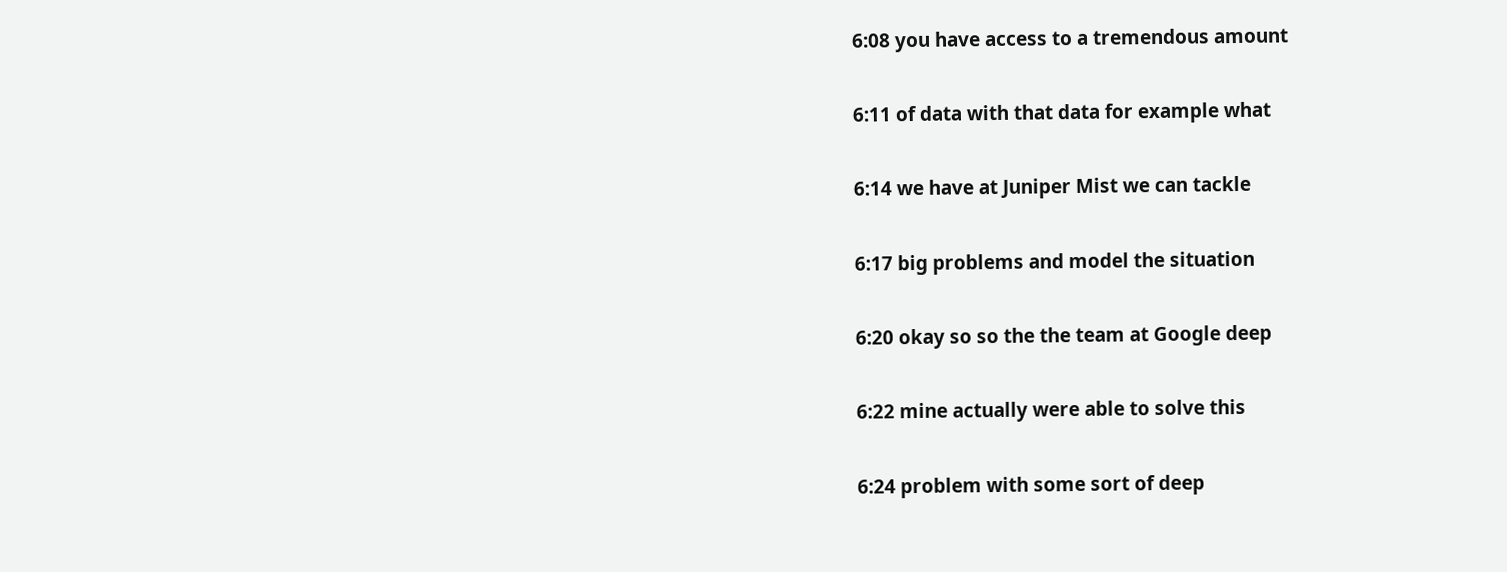6:08 you have access to a tremendous amount

6:11 of data with that data for example what

6:14 we have at Juniper Mist we can tackle

6:17 big problems and model the situation

6:20 okay so so the the team at Google deep

6:22 mine actually were able to solve this

6:24 problem with some sort of deep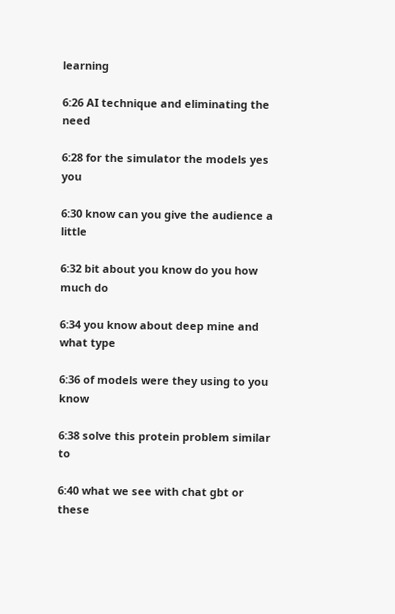learning

6:26 AI technique and eliminating the need

6:28 for the simulator the models yes you

6:30 know can you give the audience a little

6:32 bit about you know do you how much do

6:34 you know about deep mine and what type

6:36 of models were they using to you know

6:38 solve this protein problem similar to

6:40 what we see with chat gbt or these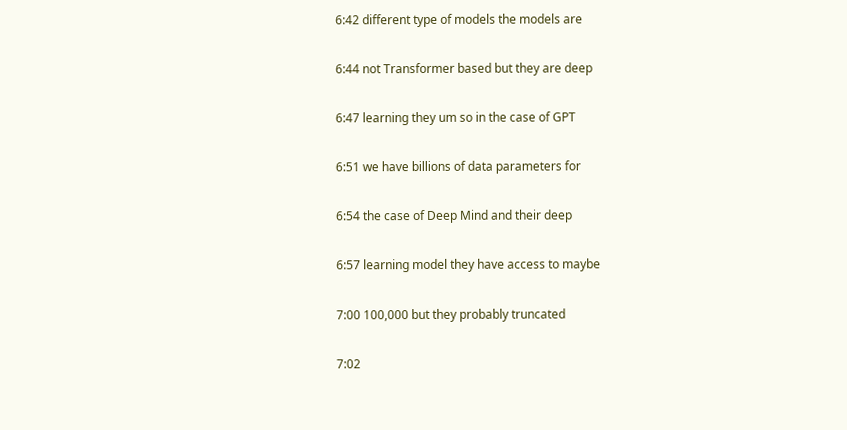6:42 different type of models the models are

6:44 not Transformer based but they are deep

6:47 learning they um so in the case of GPT

6:51 we have billions of data parameters for

6:54 the case of Deep Mind and their deep

6:57 learning model they have access to maybe

7:00 100,000 but they probably truncated

7:02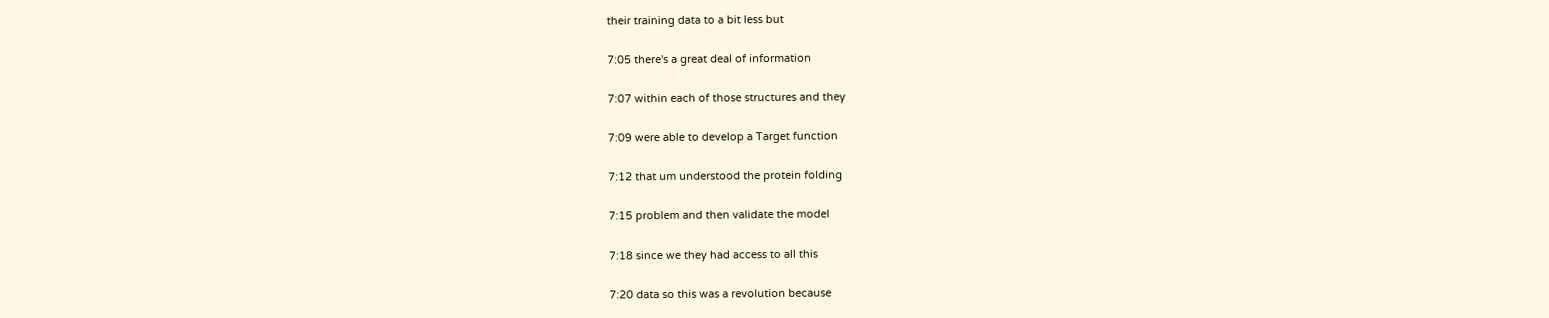their training data to a bit less but

7:05 there's a great deal of information

7:07 within each of those structures and they

7:09 were able to develop a Target function

7:12 that um understood the protein folding

7:15 problem and then validate the model

7:18 since we they had access to all this

7:20 data so this was a revolution because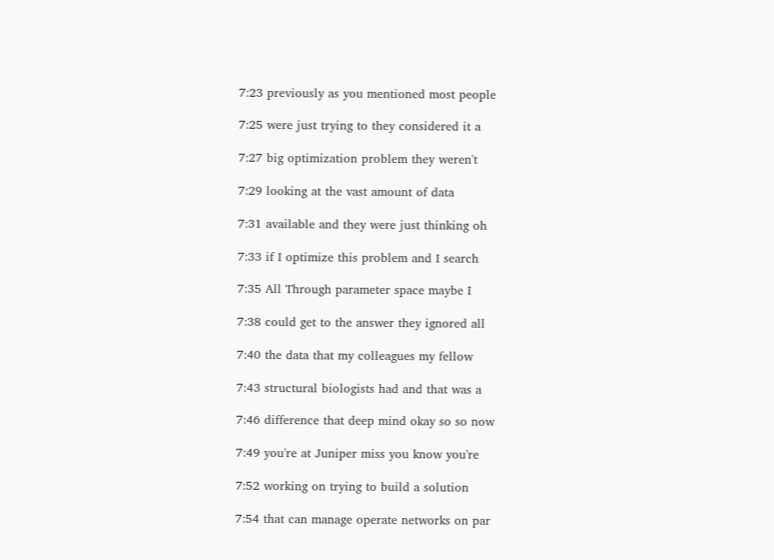7:23 previously as you mentioned most people

7:25 were just trying to they considered it a

7:27 big optimization problem they weren't

7:29 looking at the vast amount of data

7:31 available and they were just thinking oh

7:33 if I optimize this problem and I search

7:35 All Through parameter space maybe I

7:38 could get to the answer they ignored all

7:40 the data that my colleagues my fellow

7:43 structural biologists had and that was a

7:46 difference that deep mind okay so so now

7:49 you're at Juniper miss you know you're

7:52 working on trying to build a solution

7:54 that can manage operate networks on par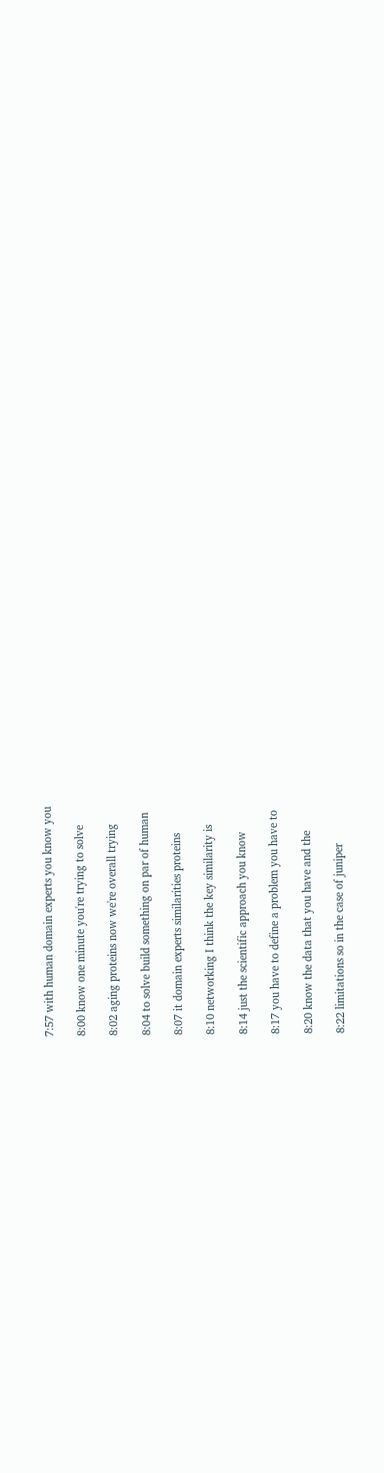7:57 with human domain experts you know you

8:00 know one minute you're trying to solve

8:02 aging proteins now we're overall trying

8:04 to solve build something on par of human

8:07 it domain experts similarities proteins

8:10 networking I think the key similarity is

8:14 just the scientific approach you know

8:17 you have to define a problem you have to

8:20 know the data that you have and the

8:22 limitations so in the case of juniper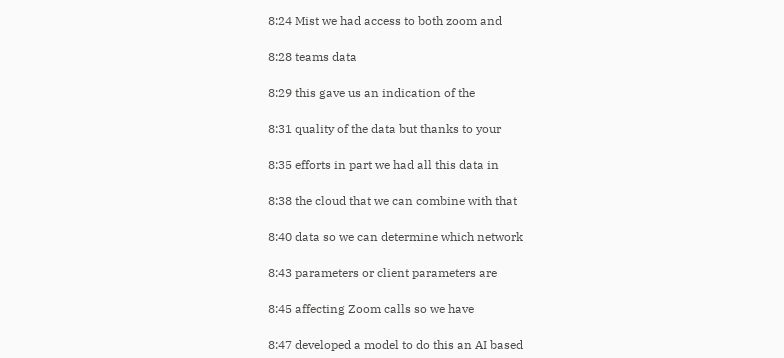8:24 Mist we had access to both zoom and

8:28 teams data

8:29 this gave us an indication of the

8:31 quality of the data but thanks to your

8:35 efforts in part we had all this data in

8:38 the cloud that we can combine with that

8:40 data so we can determine which network

8:43 parameters or client parameters are

8:45 affecting Zoom calls so we have

8:47 developed a model to do this an AI based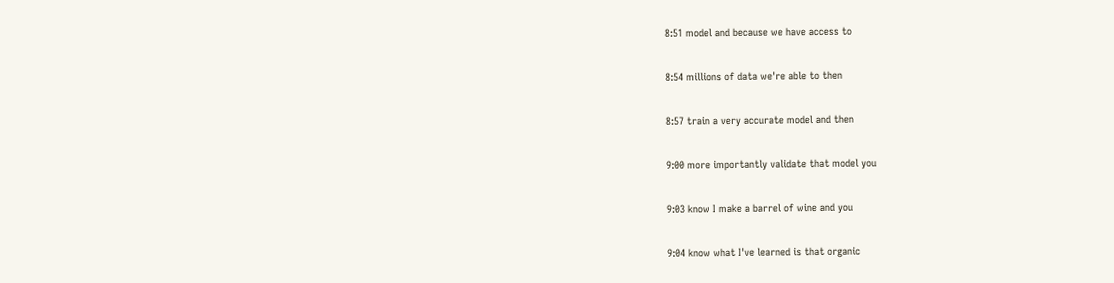8:51 model and because we have access to

8:54 millions of data we're able to then

8:57 train a very accurate model and then

9:00 more importantly validate that model you

9:03 know I make a barrel of wine and you

9:04 know what I've learned is that organic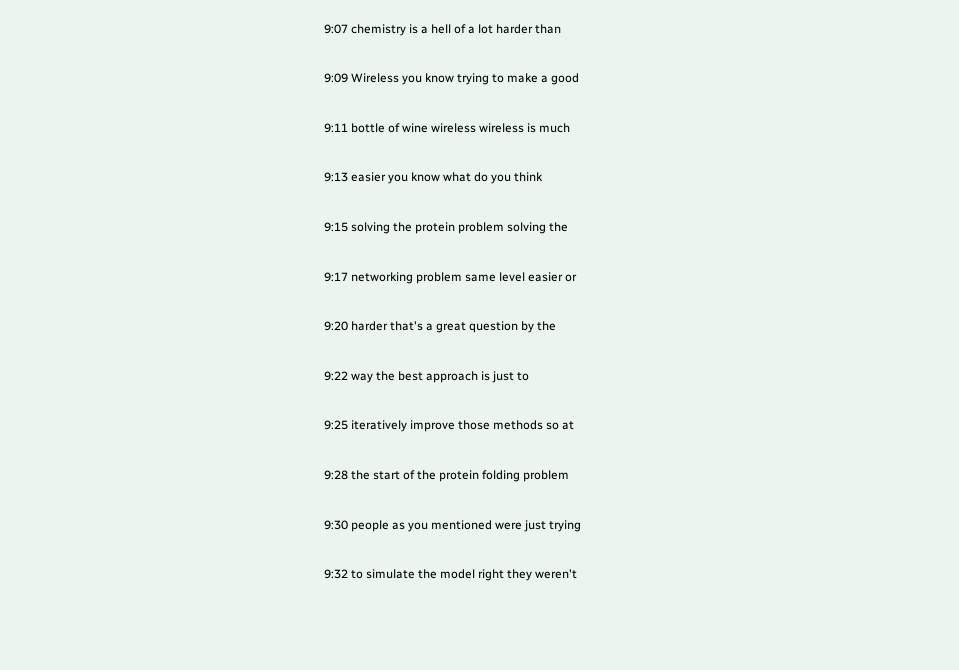9:07 chemistry is a hell of a lot harder than

9:09 Wireless you know trying to make a good

9:11 bottle of wine wireless wireless is much

9:13 easier you know what do you think

9:15 solving the protein problem solving the

9:17 networking problem same level easier or

9:20 harder that's a great question by the

9:22 way the best approach is just to

9:25 iteratively improve those methods so at

9:28 the start of the protein folding problem

9:30 people as you mentioned were just trying

9:32 to simulate the model right they weren't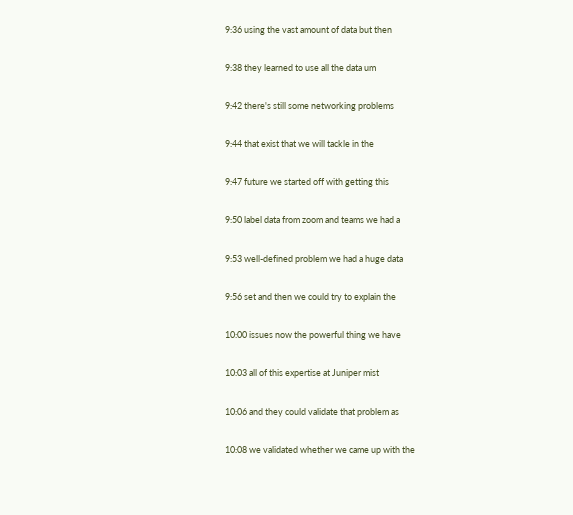9:36 using the vast amount of data but then

9:38 they learned to use all the data um

9:42 there's still some networking problems

9:44 that exist that we will tackle in the

9:47 future we started off with getting this

9:50 label data from zoom and teams we had a

9:53 well-defined problem we had a huge data

9:56 set and then we could try to explain the

10:00 issues now the powerful thing we have

10:03 all of this expertise at Juniper mist

10:06 and they could validate that problem as

10:08 we validated whether we came up with the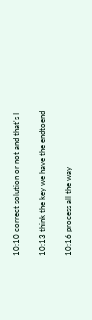10:10 correct solution or not and that's I

10:13 think the key we have the endtoend

10:16 process all the way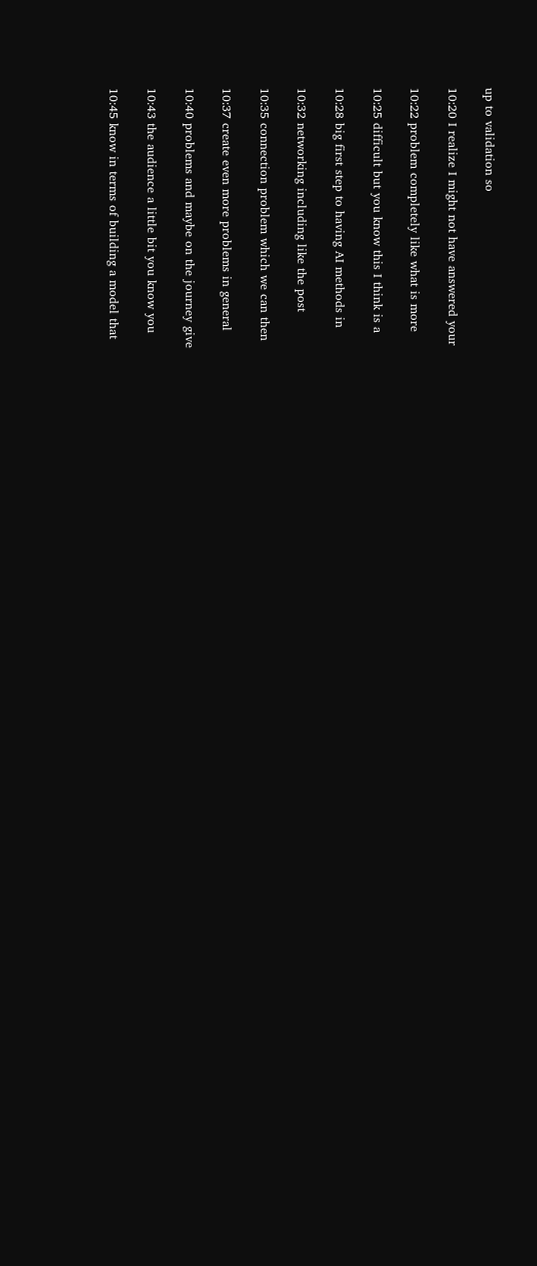up to validation so

10:20 I realize I might not have answered your

10:22 problem completely like what is more

10:25 difficult but you know this I think is a

10:28 big first step to having AI methods in

10:32 networking including like the post

10:35 connection problem which we can then

10:37 create even more problems in general

10:40 problems and maybe on the journey give

10:43 the audience a little bit you know you

10:45 know in terms of building a model that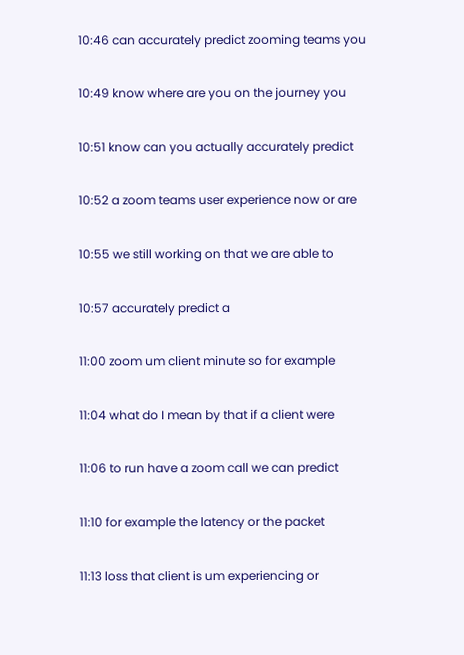10:46 can accurately predict zooming teams you

10:49 know where are you on the journey you

10:51 know can you actually accurately predict

10:52 a zoom teams user experience now or are

10:55 we still working on that we are able to

10:57 accurately predict a

11:00 zoom um client minute so for example

11:04 what do I mean by that if a client were

11:06 to run have a zoom call we can predict

11:10 for example the latency or the packet

11:13 loss that client is um experiencing or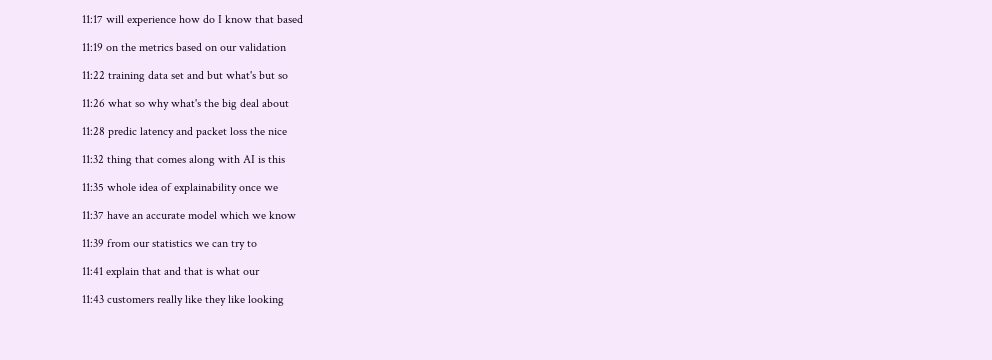11:17 will experience how do I know that based

11:19 on the metrics based on our validation

11:22 training data set and but what's but so

11:26 what so why what's the big deal about

11:28 predic latency and packet loss the nice

11:32 thing that comes along with AI is this

11:35 whole idea of explainability once we

11:37 have an accurate model which we know

11:39 from our statistics we can try to

11:41 explain that and that is what our

11:43 customers really like they like looking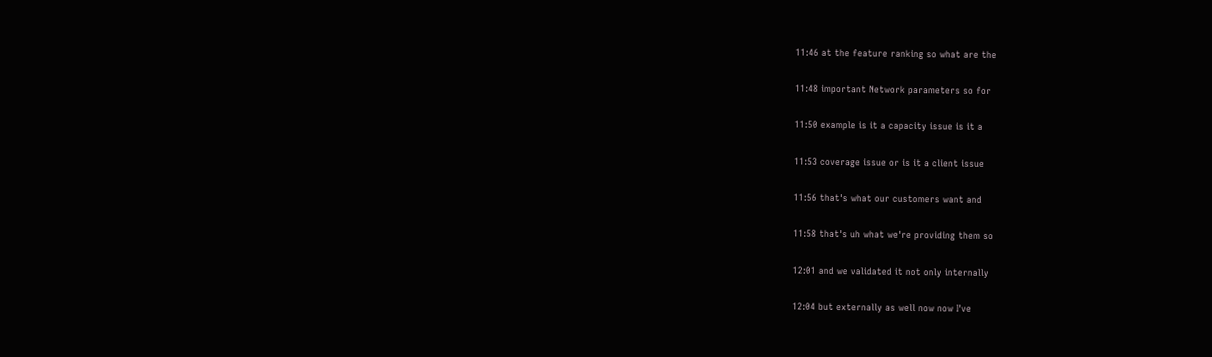11:46 at the feature ranking so what are the

11:48 important Network parameters so for

11:50 example is it a capacity issue is it a

11:53 coverage issue or is it a client issue

11:56 that's what our customers want and

11:58 that's uh what we're providing them so

12:01 and we validated it not only internally

12:04 but externally as well now now I've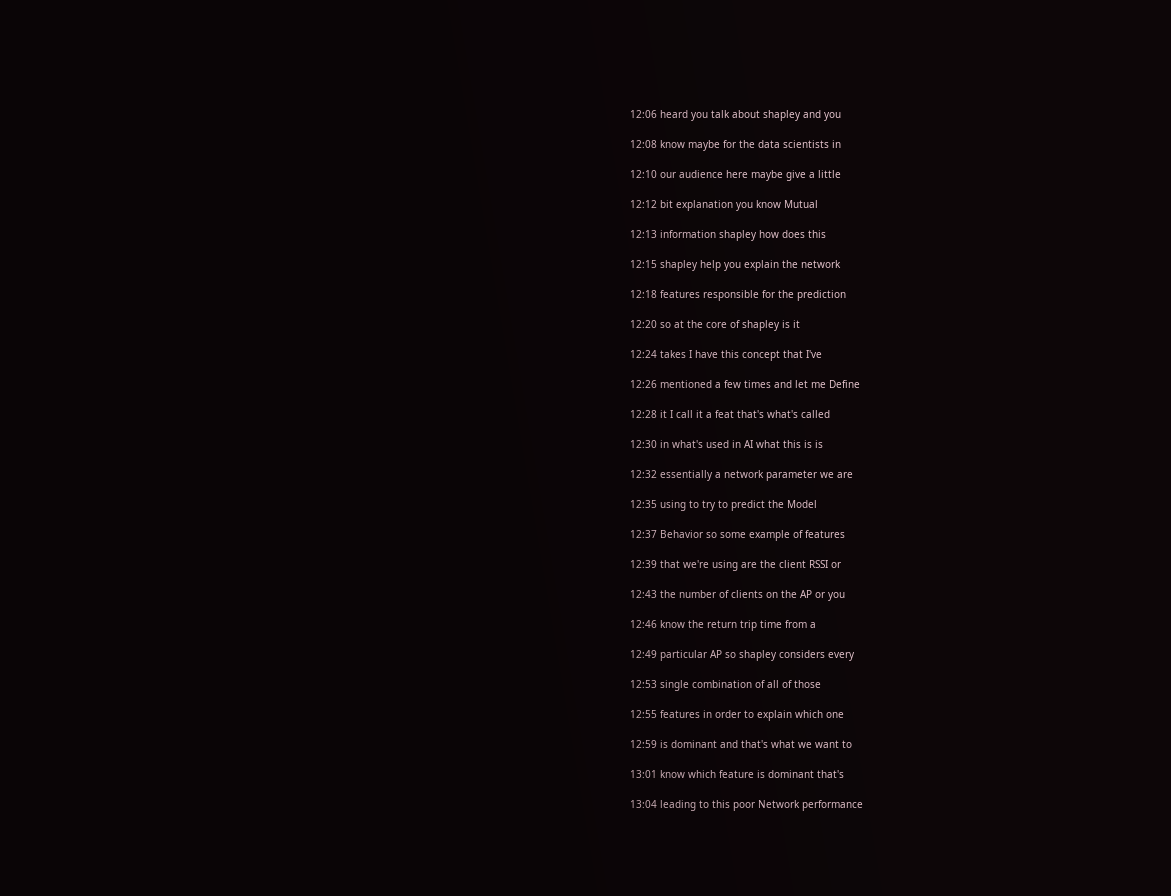12:06 heard you talk about shapley and you

12:08 know maybe for the data scientists in

12:10 our audience here maybe give a little

12:12 bit explanation you know Mutual

12:13 information shapley how does this

12:15 shapley help you explain the network

12:18 features responsible for the prediction

12:20 so at the core of shapley is it

12:24 takes I have this concept that I've

12:26 mentioned a few times and let me Define

12:28 it I call it a feat that's what's called

12:30 in what's used in AI what this is is

12:32 essentially a network parameter we are

12:35 using to try to predict the Model

12:37 Behavior so some example of features

12:39 that we're using are the client RSSI or

12:43 the number of clients on the AP or you

12:46 know the return trip time from a

12:49 particular AP so shapley considers every

12:53 single combination of all of those

12:55 features in order to explain which one

12:59 is dominant and that's what we want to

13:01 know which feature is dominant that's

13:04 leading to this poor Network performance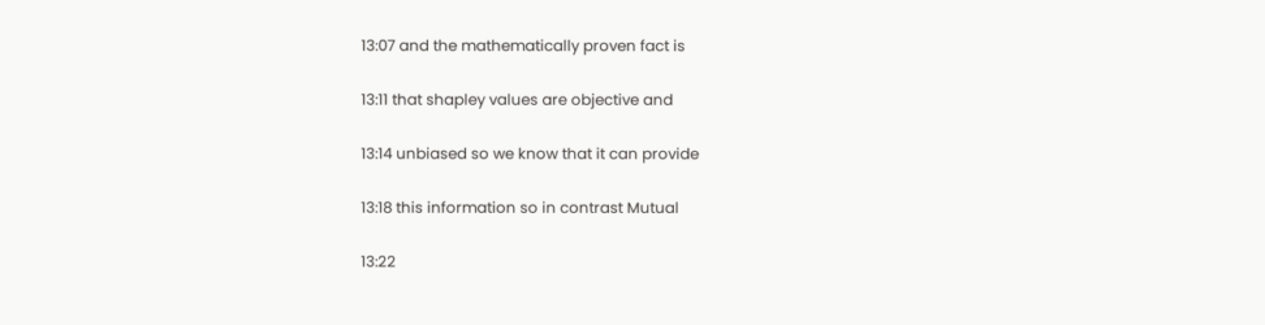13:07 and the mathematically proven fact is

13:11 that shapley values are objective and

13:14 unbiased so we know that it can provide

13:18 this information so in contrast Mutual

13:22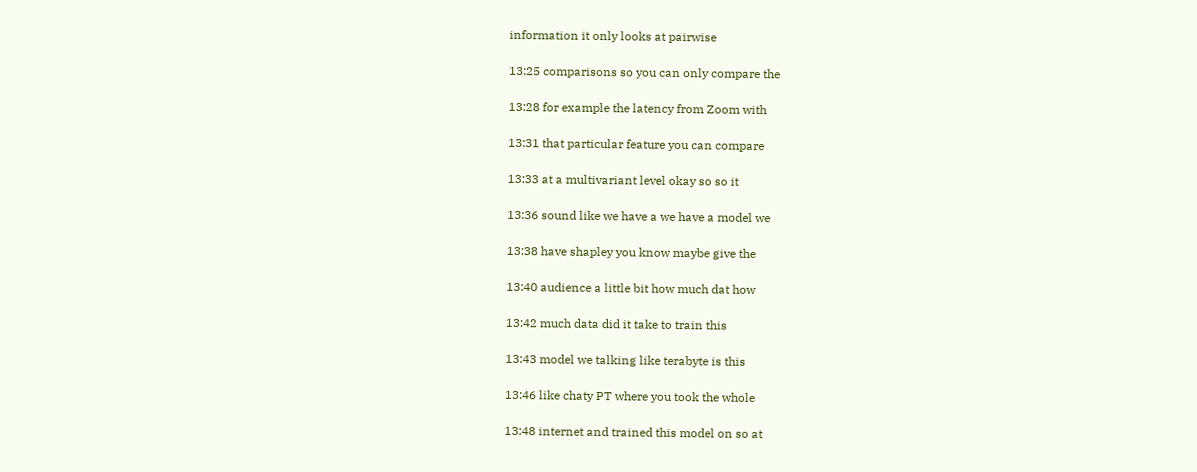information it only looks at pairwise

13:25 comparisons so you can only compare the

13:28 for example the latency from Zoom with

13:31 that particular feature you can compare

13:33 at a multivariant level okay so so it

13:36 sound like we have a we have a model we

13:38 have shapley you know maybe give the

13:40 audience a little bit how much dat how

13:42 much data did it take to train this

13:43 model we talking like terabyte is this

13:46 like chaty PT where you took the whole

13:48 internet and trained this model on so at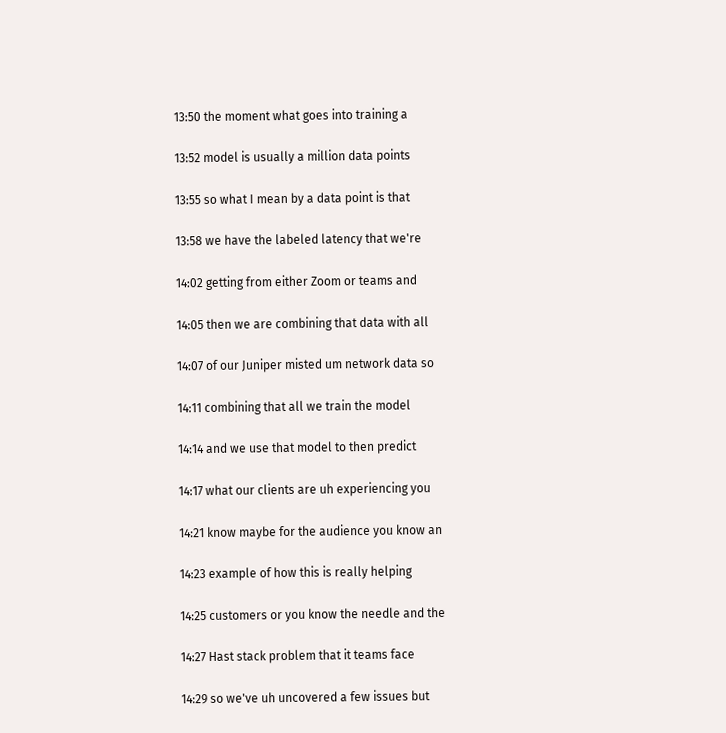13:50 the moment what goes into training a

13:52 model is usually a million data points

13:55 so what I mean by a data point is that

13:58 we have the labeled latency that we're

14:02 getting from either Zoom or teams and

14:05 then we are combining that data with all

14:07 of our Juniper misted um network data so

14:11 combining that all we train the model

14:14 and we use that model to then predict

14:17 what our clients are uh experiencing you

14:21 know maybe for the audience you know an

14:23 example of how this is really helping

14:25 customers or you know the needle and the

14:27 Hast stack problem that it teams face

14:29 so we've uh uncovered a few issues but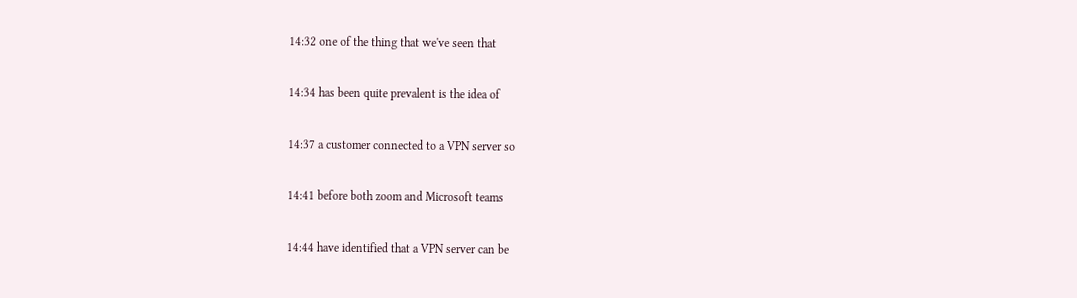14:32 one of the thing that we've seen that

14:34 has been quite prevalent is the idea of

14:37 a customer connected to a VPN server so

14:41 before both zoom and Microsoft teams

14:44 have identified that a VPN server can be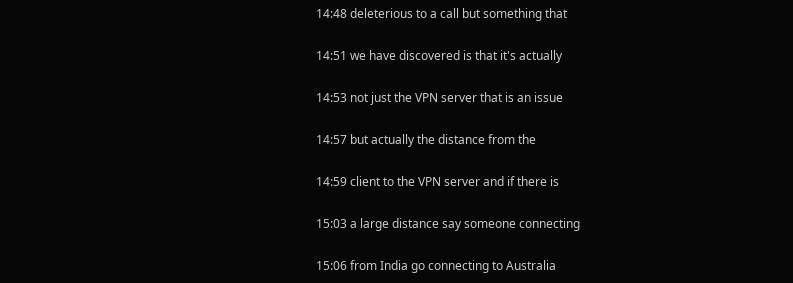14:48 deleterious to a call but something that

14:51 we have discovered is that it's actually

14:53 not just the VPN server that is an issue

14:57 but actually the distance from the

14:59 client to the VPN server and if there is

15:03 a large distance say someone connecting

15:06 from India go connecting to Australia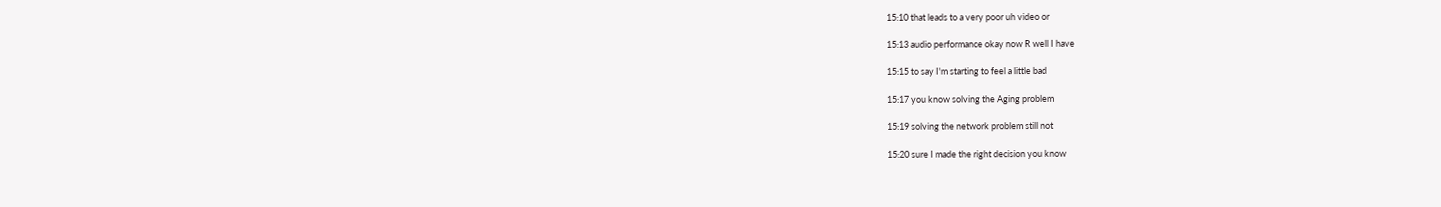15:10 that leads to a very poor uh video or

15:13 audio performance okay now R well I have

15:15 to say I'm starting to feel a little bad

15:17 you know solving the Aging problem

15:19 solving the network problem still not

15:20 sure I made the right decision you know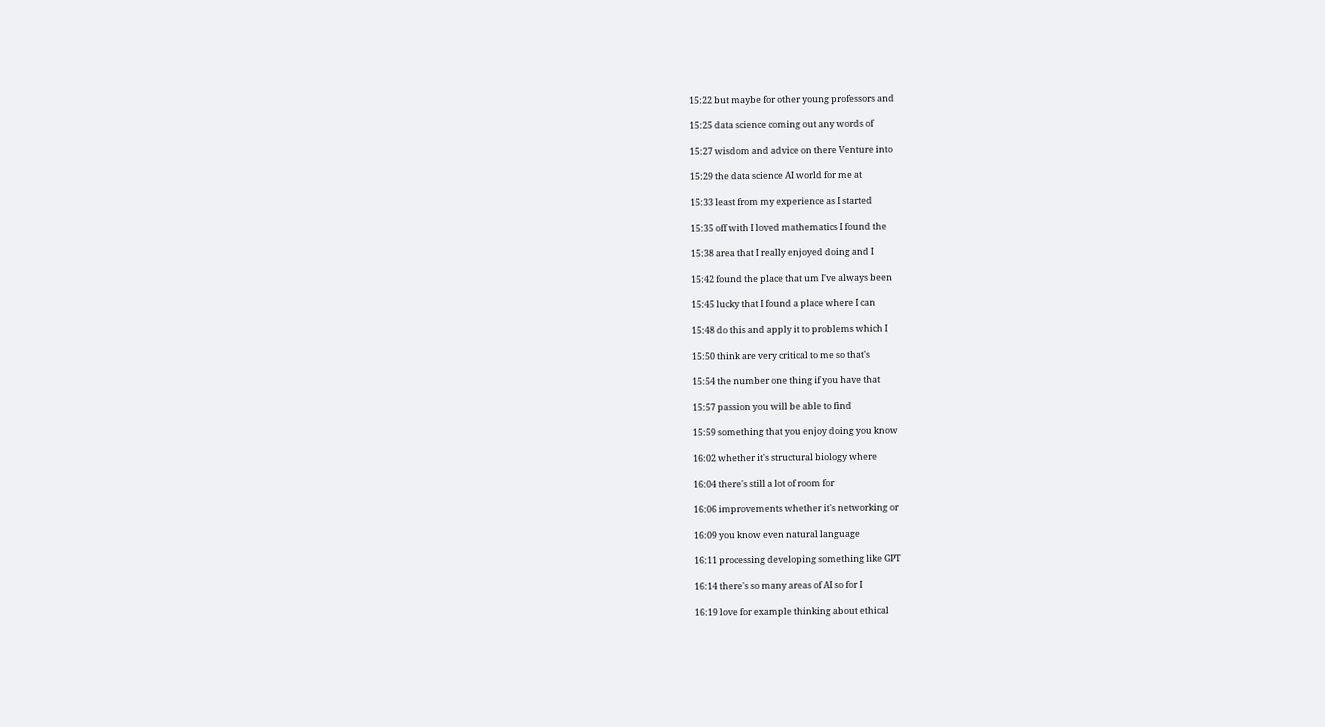15:22 but maybe for other young professors and

15:25 data science coming out any words of

15:27 wisdom and advice on there Venture into

15:29 the data science AI world for me at

15:33 least from my experience as I started

15:35 off with I loved mathematics I found the

15:38 area that I really enjoyed doing and I

15:42 found the place that um I've always been

15:45 lucky that I found a place where I can

15:48 do this and apply it to problems which I

15:50 think are very critical to me so that's

15:54 the number one thing if you have that

15:57 passion you will be able to find

15:59 something that you enjoy doing you know

16:02 whether it's structural biology where

16:04 there's still a lot of room for

16:06 improvements whether it's networking or

16:09 you know even natural language

16:11 processing developing something like GPT

16:14 there's so many areas of AI so for I

16:19 love for example thinking about ethical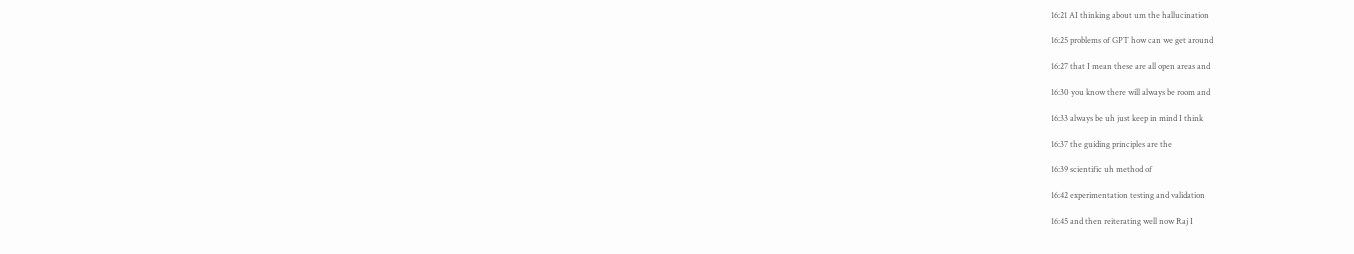16:21 AI thinking about um the hallucination

16:25 problems of GPT how can we get around

16:27 that I mean these are all open areas and

16:30 you know there will always be room and

16:33 always be uh just keep in mind I think

16:37 the guiding principles are the

16:39 scientific uh method of

16:42 experimentation testing and validation

16:45 and then reiterating well now Raj I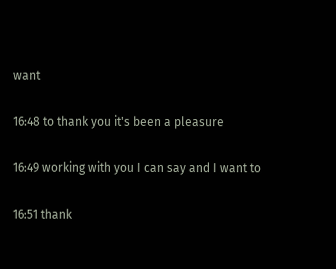want

16:48 to thank you it's been a pleasure

16:49 working with you I can say and I want to

16:51 thank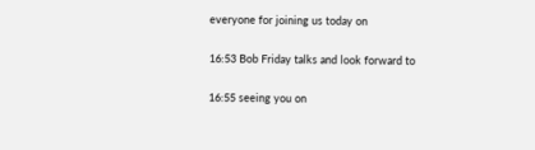everyone for joining us today on

16:53 Bob Friday talks and look forward to

16:55 seeing you on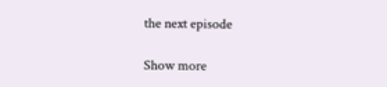the next episode

Show more